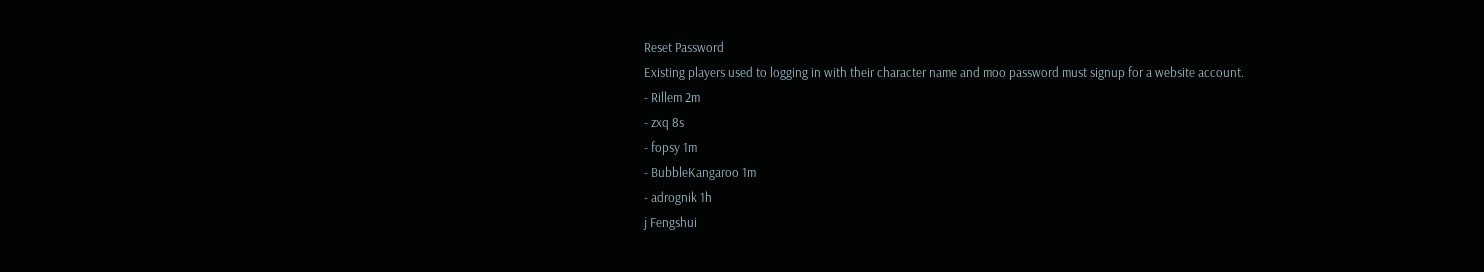Reset Password
Existing players used to logging in with their character name and moo password must signup for a website account.
- Rillem 2m
- zxq 8s
- fopsy 1m
- BubbleKangaroo 1m
- adrognik 1h
j Fengshui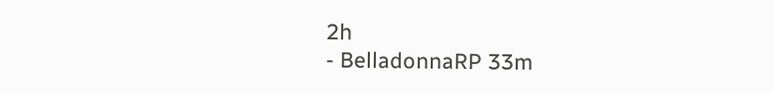2h
- BelladonnaRP 33m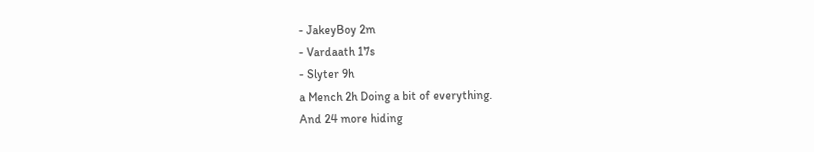- JakeyBoy 2m
- Vardaath 17s
- Slyter 9h
a Mench 2h Doing a bit of everything.
And 24 more hiding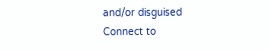and/or disguised
Connect to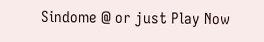Sindome @ or just Play Now